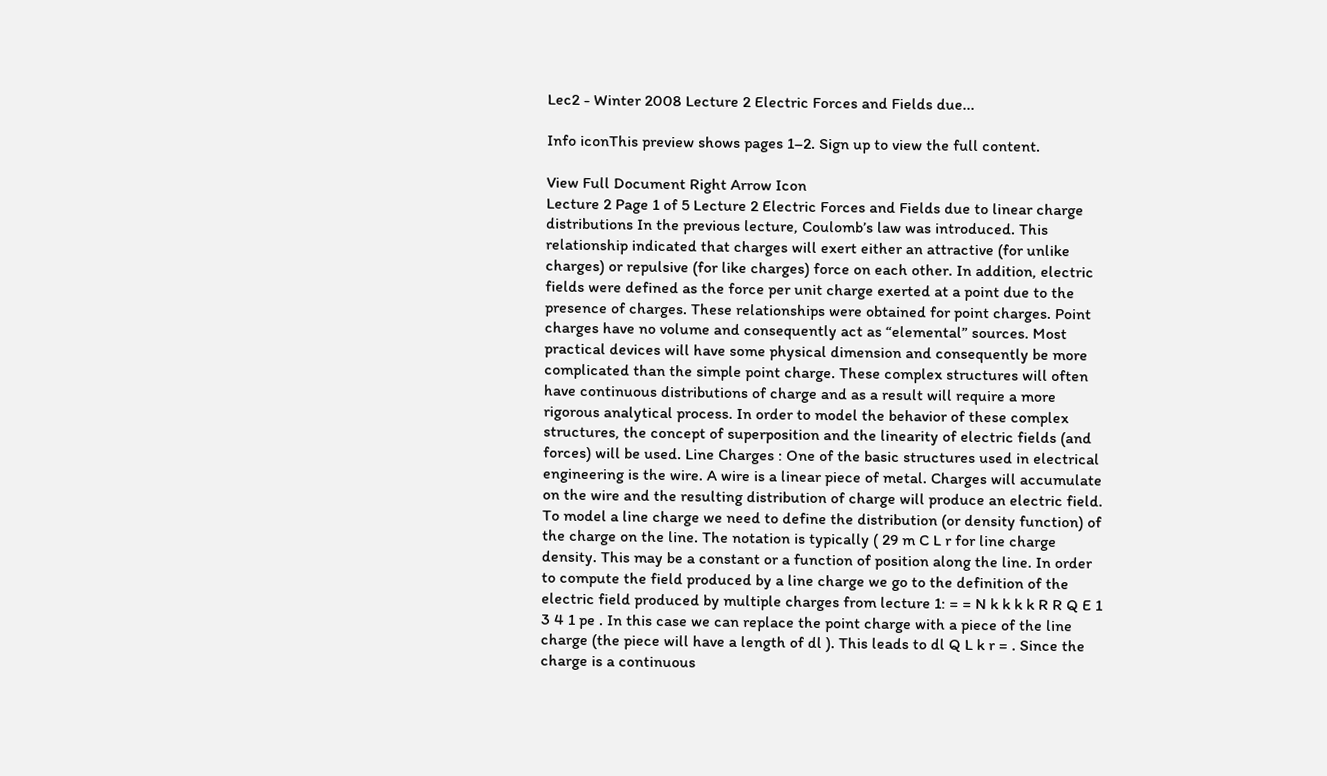Lec2 - Winter 2008 Lecture 2 Electric Forces and Fields due...

Info iconThis preview shows pages 1–2. Sign up to view the full content.

View Full Document Right Arrow Icon
Lecture 2 Page 1 of 5 Lecture 2 Electric Forces and Fields due to linear charge distributions In the previous lecture, Coulomb’s law was introduced. This relationship indicated that charges will exert either an attractive (for unlike charges) or repulsive (for like charges) force on each other. In addition, electric fields were defined as the force per unit charge exerted at a point due to the presence of charges. These relationships were obtained for point charges. Point charges have no volume and consequently act as “elemental” sources. Most practical devices will have some physical dimension and consequently be more complicated than the simple point charge. These complex structures will often have continuous distributions of charge and as a result will require a more rigorous analytical process. In order to model the behavior of these complex structures, the concept of superposition and the linearity of electric fields (and forces) will be used. Line Charges : One of the basic structures used in electrical engineering is the wire. A wire is a linear piece of metal. Charges will accumulate on the wire and the resulting distribution of charge will produce an electric field. To model a line charge we need to define the distribution (or density function) of the charge on the line. The notation is typically ( 29 m C L r for line charge density. This may be a constant or a function of position along the line. In order to compute the field produced by a line charge we go to the definition of the electric field produced by multiple charges from lecture 1: = = N k k k k R R Q E 1 3 4 1 pe . In this case we can replace the point charge with a piece of the line charge (the piece will have a length of dl ). This leads to dl Q L k r = . Since the charge is a continuous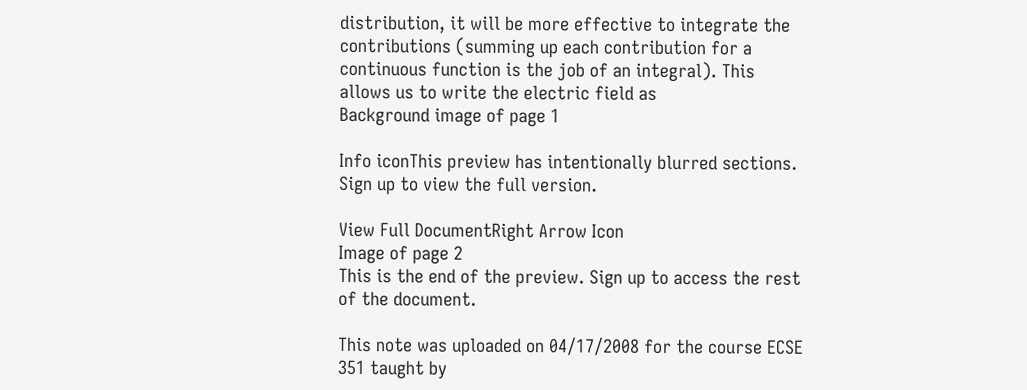distribution, it will be more effective to integrate the contributions (summing up each contribution for a continuous function is the job of an integral). This allows us to write the electric field as
Background image of page 1

Info iconThis preview has intentionally blurred sections. Sign up to view the full version.

View Full DocumentRight Arrow Icon
Image of page 2
This is the end of the preview. Sign up to access the rest of the document.

This note was uploaded on 04/17/2008 for the course ECSE 351 taught by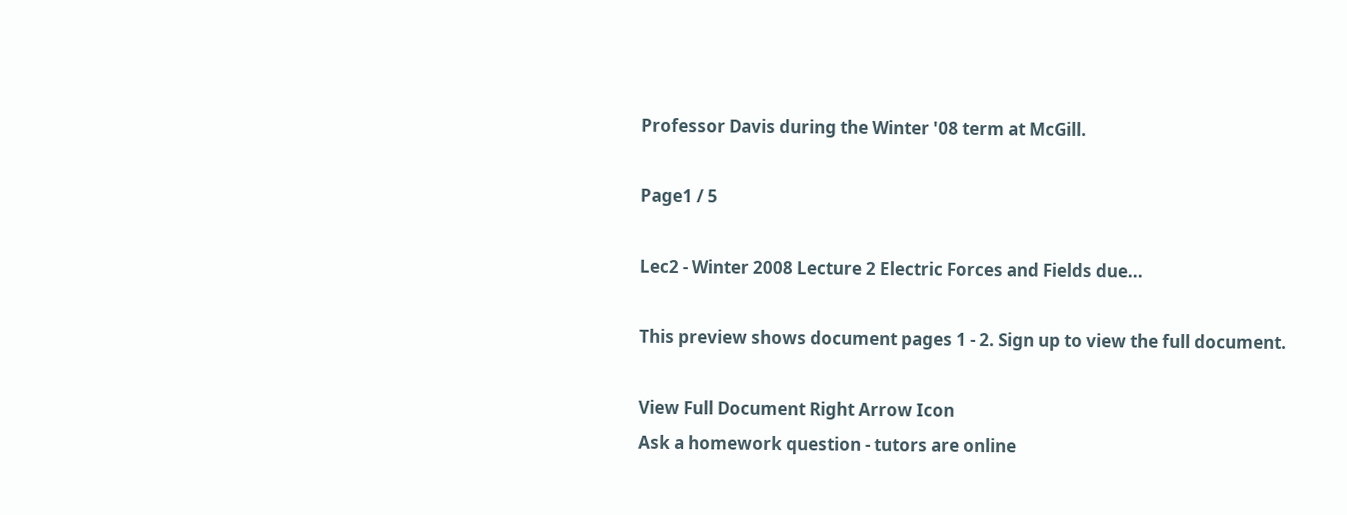Professor Davis during the Winter '08 term at McGill.

Page1 / 5

Lec2 - Winter 2008 Lecture 2 Electric Forces and Fields due...

This preview shows document pages 1 - 2. Sign up to view the full document.

View Full Document Right Arrow Icon
Ask a homework question - tutors are online